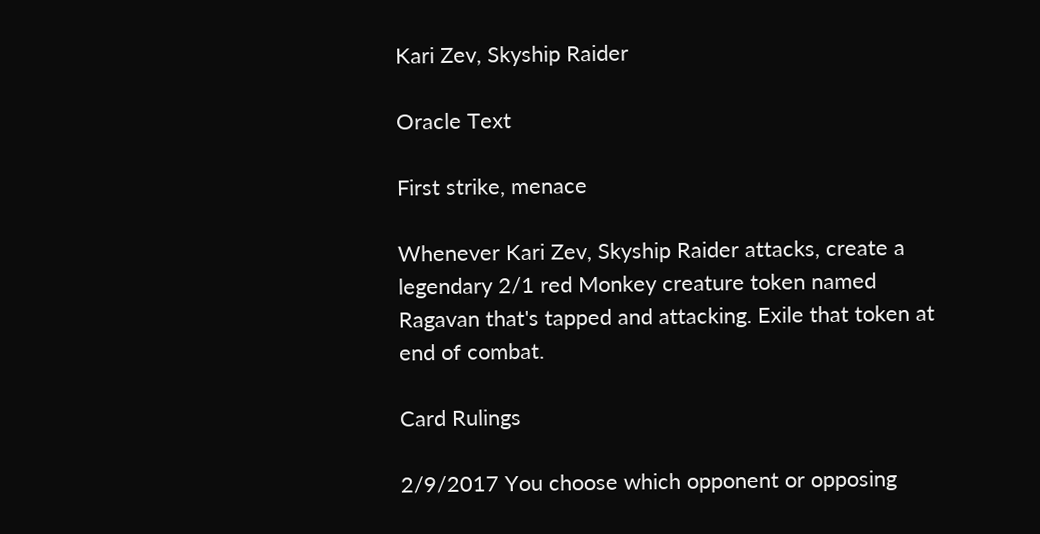Kari Zev, Skyship Raider

Oracle Text

First strike, menace

Whenever Kari Zev, Skyship Raider attacks, create a legendary 2/1 red Monkey creature token named Ragavan that's tapped and attacking. Exile that token at end of combat.

Card Rulings

2/9/2017 You choose which opponent or opposing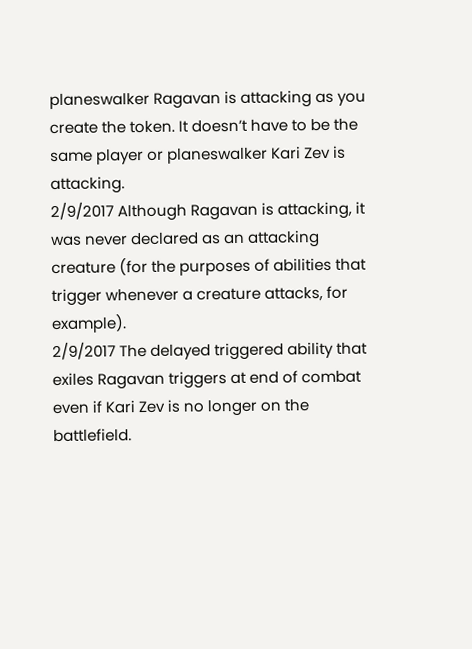planeswalker Ragavan is attacking as you create the token. It doesn’t have to be the same player or planeswalker Kari Zev is attacking.
2/9/2017 Although Ragavan is attacking, it was never declared as an attacking creature (for the purposes of abilities that trigger whenever a creature attacks, for example).
2/9/2017 The delayed triggered ability that exiles Ragavan triggers at end of combat even if Kari Zev is no longer on the battlefield.